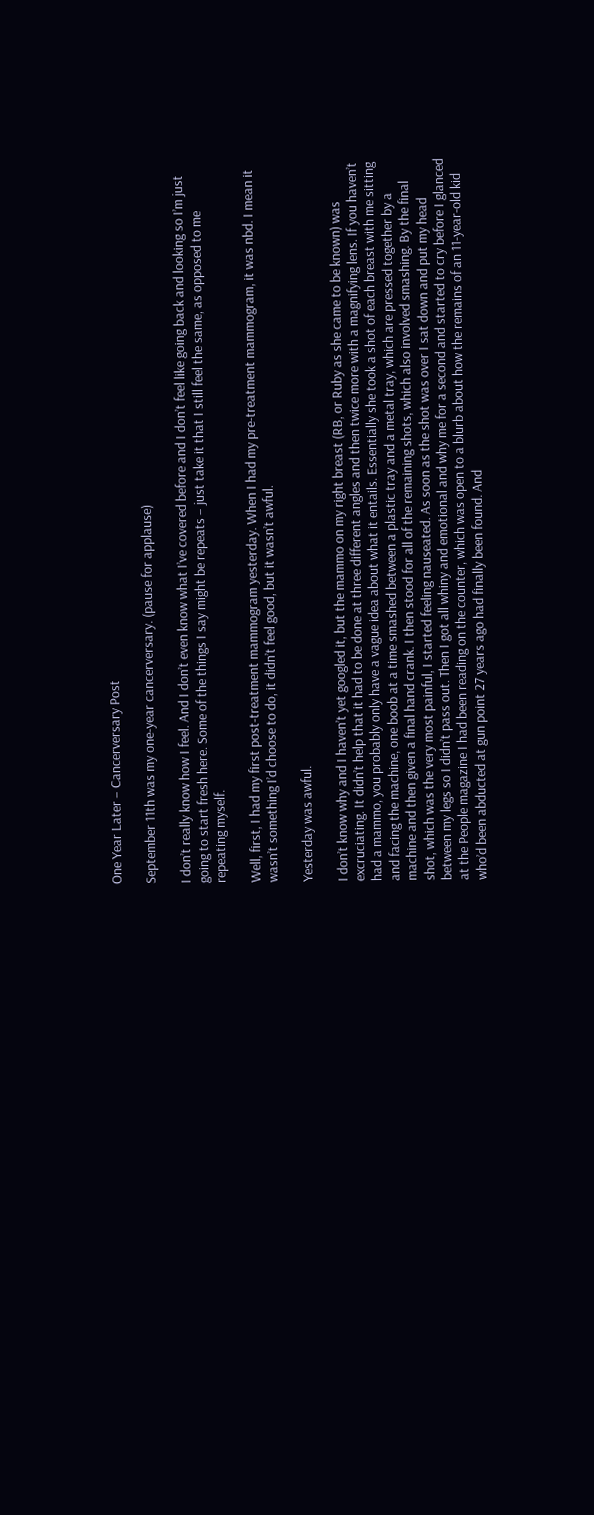One Year Later – Cancerversary Post

September 11th was my one-year cancerversary. (pause for applause)

I don’t really know how I feel. And I don’t even know what I’ve covered before and I don’t feel like going back and looking so I’m just going to start fresh here. Some of the things I say might be repeats – just take it that I still feel the same, as opposed to me repeating myself.

Well, first, I had my first post-treatment mammogram yesterday. When I had my pre-treatment mammogram, it was nbd. I mean it wasn’t something I’d choose to do, it didn’t feel good, but it wasn’t awful.

Yesterday was awful.

I don’t know why and I haven’t yet googled it, but the mammo on my right breast (RB, or Ruby as she came to be known) was excruciating. It didn’t help that it had to be done at three different angles and then twice more with a magnifying lens. If you haven’t had a mammo, you probably only have a vague idea about what it entails. Essentially she took a shot of each breast with me sitting and facing the machine, one boob at a time smashed between a plastic tray and a metal tray, which are pressed together by a machine and then given a final hand crank. I then stood for all of the remaining shots, which also involved smashing. By the final shot, which was the very most painful, I started feeling nauseated. As soon as the shot was over I sat down and put my head between my legs so I didn’t pass out. Then I got all whiny and emotional and why me for a second and started to cry before I glanced at the People magazine I had been reading on the counter, which was open to a blurb about how the remains of an 11-year-old kid who’d been abducted at gun point 27 years ago had finally been found. And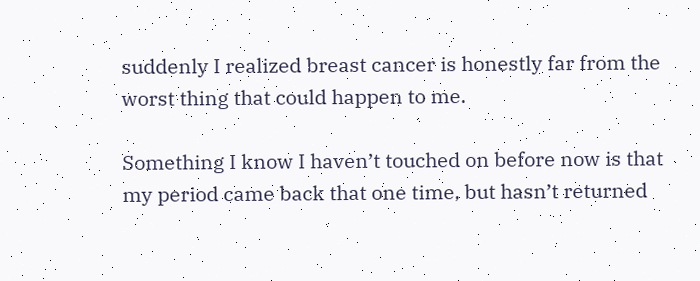suddenly I realized breast cancer is honestly far from the worst thing that could happen to me.

Something I know I haven’t touched on before now is that my period came back that one time, but hasn’t returned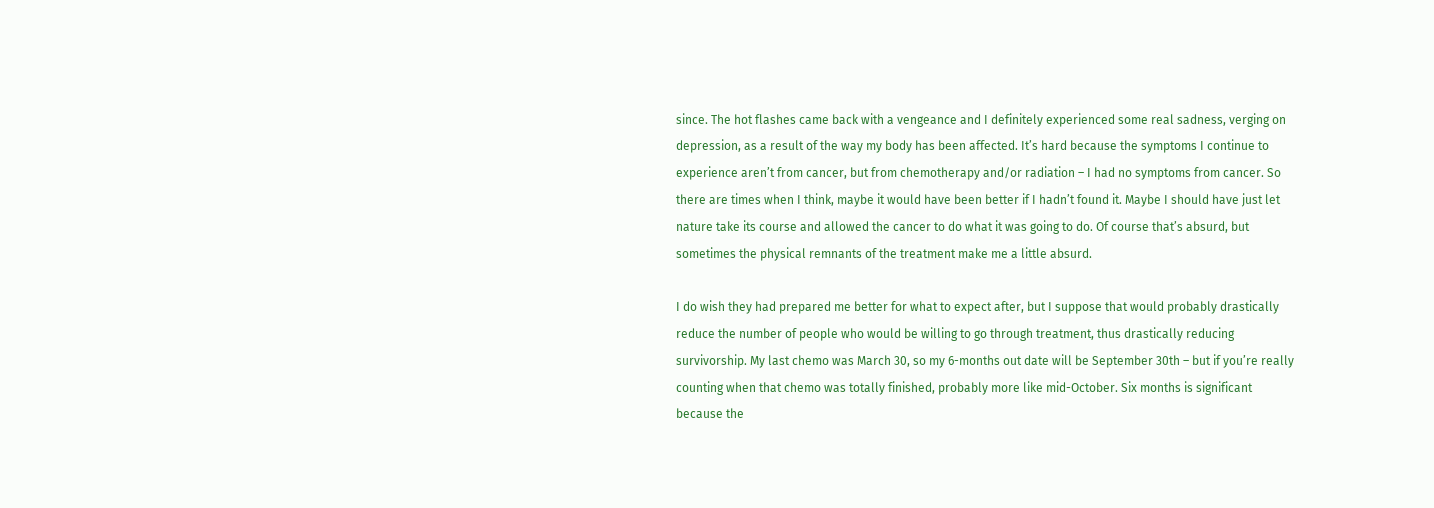since. The hot flashes came back with a vengeance and I definitely experienced some real sadness, verging on depression, as a result of the way my body has been affected. It’s hard because the symptoms I continue to experience aren’t from cancer, but from chemotherapy and/or radiation – I had no symptoms from cancer. So there are times when I think, maybe it would have been better if I hadn’t found it. Maybe I should have just let nature take its course and allowed the cancer to do what it was going to do. Of course that’s absurd, but sometimes the physical remnants of the treatment make me a little absurd.

I do wish they had prepared me better for what to expect after, but I suppose that would probably drastically reduce the number of people who would be willing to go through treatment, thus drastically reducing survivorship. My last chemo was March 30, so my 6-months out date will be September 30th – but if you’re really counting when that chemo was totally finished, probably more like mid-October. Six months is significant because the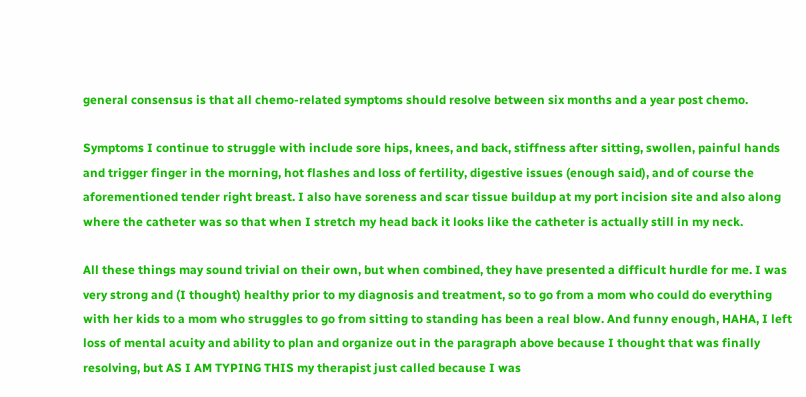general consensus is that all chemo-related symptoms should resolve between six months and a year post chemo.

Symptoms I continue to struggle with include sore hips, knees, and back, stiffness after sitting, swollen, painful hands and trigger finger in the morning, hot flashes and loss of fertility, digestive issues (enough said), and of course the aforementioned tender right breast. I also have soreness and scar tissue buildup at my port incision site and also along where the catheter was so that when I stretch my head back it looks like the catheter is actually still in my neck.

All these things may sound trivial on their own, but when combined, they have presented a difficult hurdle for me. I was very strong and (I thought) healthy prior to my diagnosis and treatment, so to go from a mom who could do everything with her kids to a mom who struggles to go from sitting to standing has been a real blow. And funny enough, HAHA, I left loss of mental acuity and ability to plan and organize out in the paragraph above because I thought that was finally resolving, but AS I AM TYPING THIS my therapist just called because I was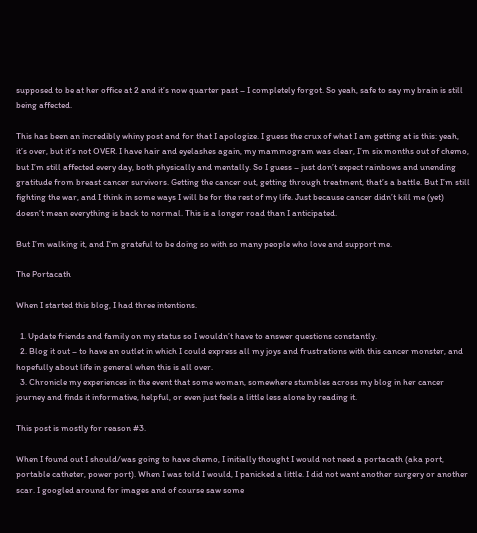supposed to be at her office at 2 and it’s now quarter past – I completely forgot. So yeah, safe to say my brain is still being affected.

This has been an incredibly whiny post and for that I apologize. I guess the crux of what I am getting at is this: yeah, it’s over, but it’s not OVER. I have hair and eyelashes again, my mammogram was clear, I’m six months out of chemo, but I’m still affected every day, both physically and mentally. So I guess – just don’t expect rainbows and unending gratitude from breast cancer survivors. Getting the cancer out, getting through treatment, that’s a battle. But I’m still fighting the war, and I think in some ways I will be for the rest of my life. Just because cancer didn’t kill me (yet) doesn’t mean everything is back to normal. This is a longer road than I anticipated.

But I’m walking it, and I’m grateful to be doing so with so many people who love and support me.

The Portacath

When I started this blog, I had three intentions.

  1. Update friends and family on my status so I wouldn’t have to answer questions constantly.
  2. Blog it out – to have an outlet in which I could express all my joys and frustrations with this cancer monster, and hopefully about life in general when this is all over.
  3. Chronicle my experiences in the event that some woman, somewhere stumbles across my blog in her cancer journey and finds it informative, helpful, or even just feels a little less alone by reading it.

This post is mostly for reason #3.

When I found out I should/was going to have chemo, I initially thought I would not need a portacath (aka port, portable catheter, power port). When I was told I would, I panicked a little. I did not want another surgery or another scar. I googled around for images and of course saw some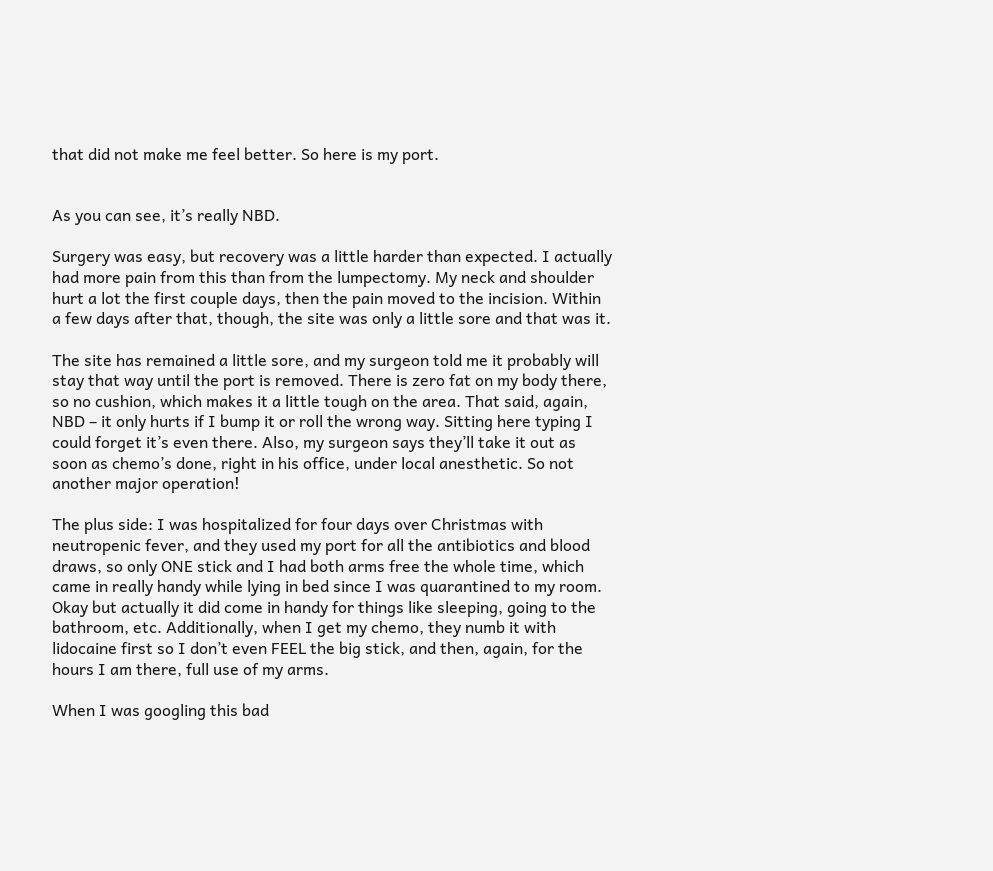that did not make me feel better. So here is my port.


As you can see, it’s really NBD.

Surgery was easy, but recovery was a little harder than expected. I actually had more pain from this than from the lumpectomy. My neck and shoulder hurt a lot the first couple days, then the pain moved to the incision. Within a few days after that, though, the site was only a little sore and that was it.

The site has remained a little sore, and my surgeon told me it probably will stay that way until the port is removed. There is zero fat on my body there, so no cushion, which makes it a little tough on the area. That said, again, NBD – it only hurts if I bump it or roll the wrong way. Sitting here typing I could forget it’s even there. Also, my surgeon says they’ll take it out as soon as chemo’s done, right in his office, under local anesthetic. So not another major operation!

The plus side: I was hospitalized for four days over Christmas with neutropenic fever, and they used my port for all the antibiotics and blood draws, so only ONE stick and I had both arms free the whole time, which came in really handy while lying in bed since I was quarantined to my room. Okay but actually it did come in handy for things like sleeping, going to the bathroom, etc. Additionally, when I get my chemo, they numb it with lidocaine first so I don’t even FEEL the big stick, and then, again, for the hours I am there, full use of my arms.

When I was googling this bad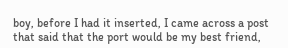boy, before I had it inserted, I came across a post that said that the port would be my best friend,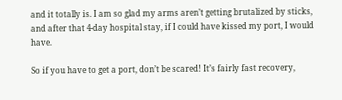and it totally is. I am so glad my arms aren’t getting brutalized by sticks, and after that 4-day hospital stay, if I could have kissed my port, I would have.

So if you have to get a port, don’t be scared! It’s fairly fast recovery,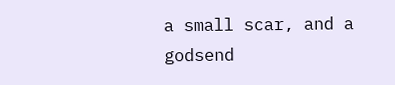a small scar, and a godsend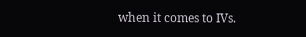when it comes to IVs.